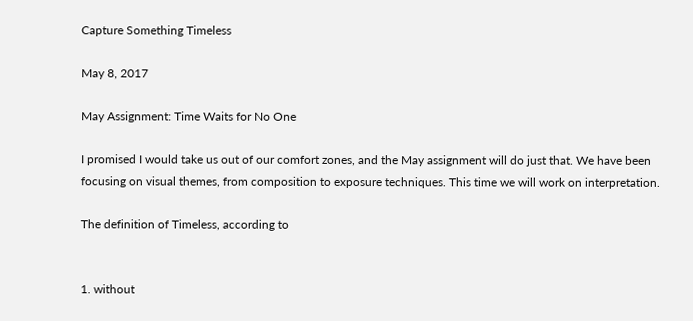Capture Something Timeless

May 8, 2017

May Assignment: Time Waits for No One

I promised I would take us out of our comfort zones, and the May assignment will do just that. We have been focusing on visual themes, from composition to exposure techniques. This time we will work on interpretation.

The definition of Timeless, according to


1. without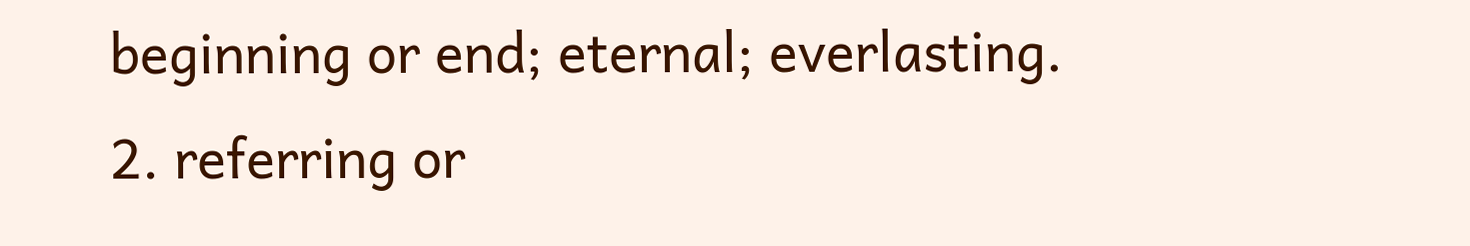beginning or end; eternal; everlasting.
2. referring or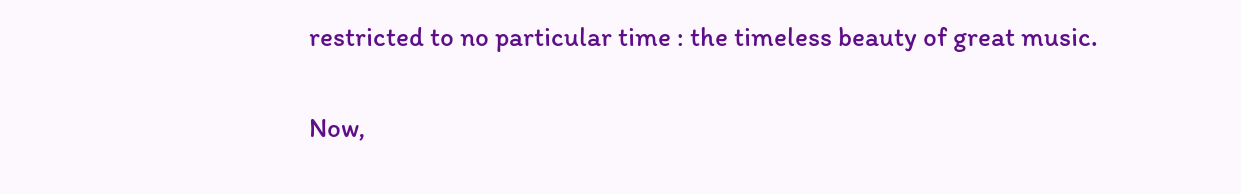restricted to no particular time : the timeless beauty of great music.

Now,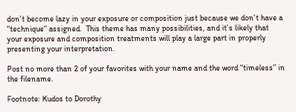don’t become lazy in your exposure or composition just because we don’t have a “technique” assigned.  This theme has many possibilities, and it’s likely that your exposure and composition treatments will play a large part in properly presenting your interpretation.

Post no more than 2 of your favorites with your name and the word “timeless” in the filename.

Footnote: Kudos to Dorothy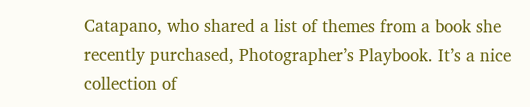Catapano, who shared a list of themes from a book she recently purchased, Photographer’s Playbook. It’s a nice collection of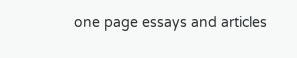one page essays and articles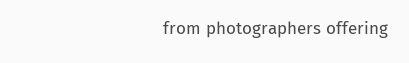from photographers offering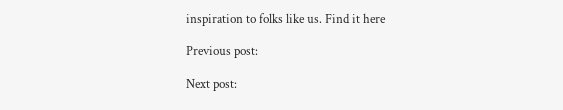inspiration to folks like us. Find it here

Previous post:

Next post: